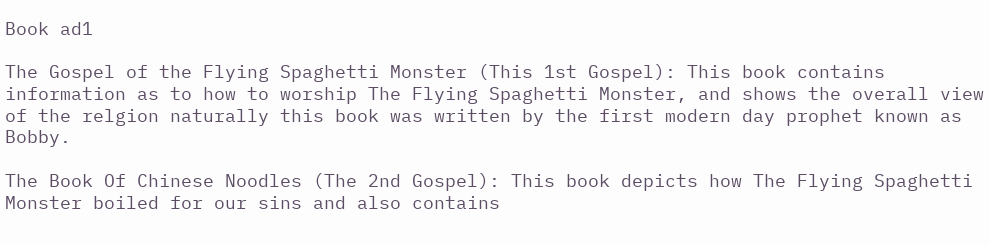Book ad1

The Gospel of the Flying Spaghetti Monster (This 1st Gospel): This book contains information as to how to worship The Flying Spaghetti Monster, and shows the overall view of the relgion naturally this book was written by the first modern day prophet known as Bobby.

The Book Of Chinese Noodles (The 2nd Gospel): This book depicts how The Flying Spaghetti Monster boiled for our sins and also contains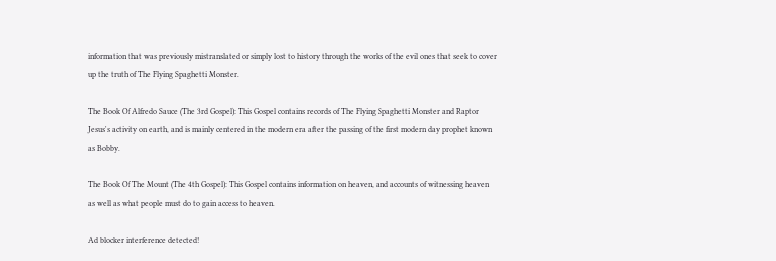information that was previously mistranslated or simply lost to history through the works of the evil ones that seek to cover up the truth of The Flying Spaghetti Monster.

The Book Of Alfredo Sauce (The 3rd Gospel): This Gospel contains records of The Flying Spaghetti Monster and Raptor Jesus's activity on earth, and is mainly centered in the modern era after the passing of the first modern day prophet known as Bobby.

The Book Of The Mount (The 4th Gospel): This Gospel contains information on heaven, and accounts of witnessing heaven as well as what people must do to gain access to heaven.

Ad blocker interference detected!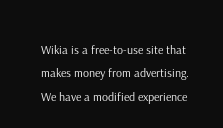Wikia is a free-to-use site that makes money from advertising. We have a modified experience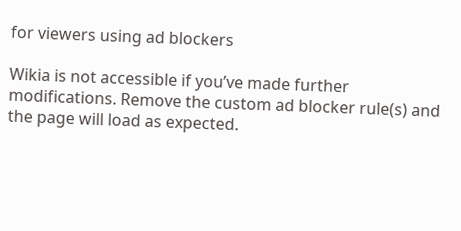for viewers using ad blockers

Wikia is not accessible if you’ve made further modifications. Remove the custom ad blocker rule(s) and the page will load as expected.